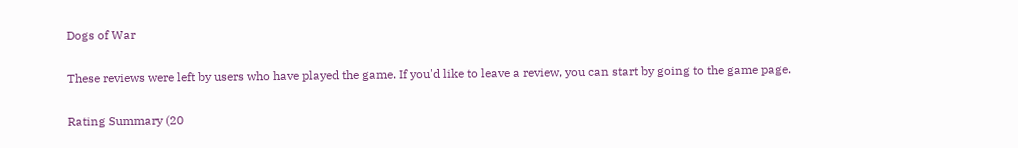Dogs of War

These reviews were left by users who have played the game. If you'd like to leave a review, you can start by going to the game page.

Rating Summary (20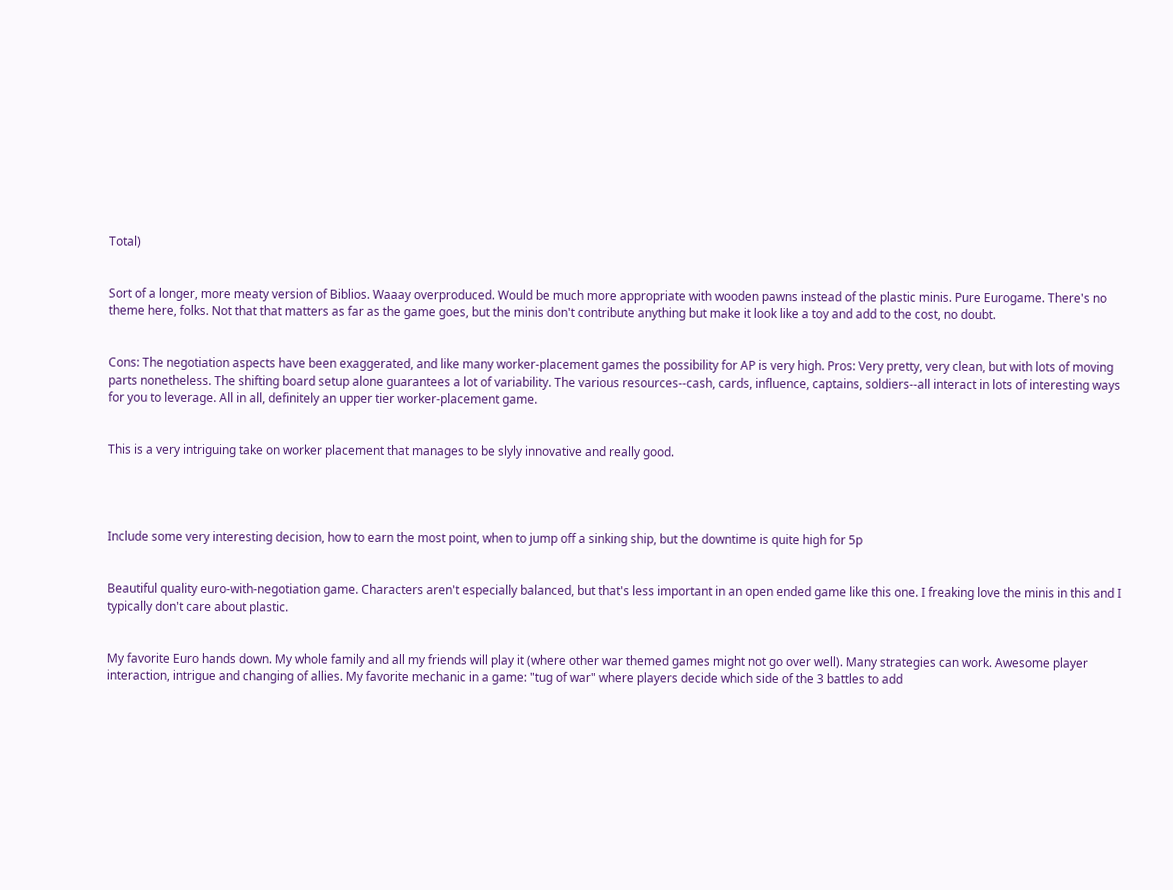Total)


Sort of a longer, more meaty version of Biblios. Waaay overproduced. Would be much more appropriate with wooden pawns instead of the plastic minis. Pure Eurogame. There's no theme here, folks. Not that that matters as far as the game goes, but the minis don't contribute anything but make it look like a toy and add to the cost, no doubt.


Cons: The negotiation aspects have been exaggerated, and like many worker-placement games the possibility for AP is very high. Pros: Very pretty, very clean, but with lots of moving parts nonetheless. The shifting board setup alone guarantees a lot of variability. The various resources--cash, cards, influence, captains, soldiers--all interact in lots of interesting ways for you to leverage. All in all, definitely an upper tier worker-placement game.


This is a very intriguing take on worker placement that manages to be slyly innovative and really good.




Include some very interesting decision, how to earn the most point, when to jump off a sinking ship, but the downtime is quite high for 5p


Beautiful quality euro-with-negotiation game. Characters aren't especially balanced, but that's less important in an open ended game like this one. I freaking love the minis in this and I typically don't care about plastic.


My favorite Euro hands down. My whole family and all my friends will play it (where other war themed games might not go over well). Many strategies can work. Awesome player interaction, intrigue and changing of allies. My favorite mechanic in a game: "tug of war" where players decide which side of the 3 battles to add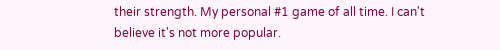their strength. My personal #1 game of all time. I can't believe it's not more popular.